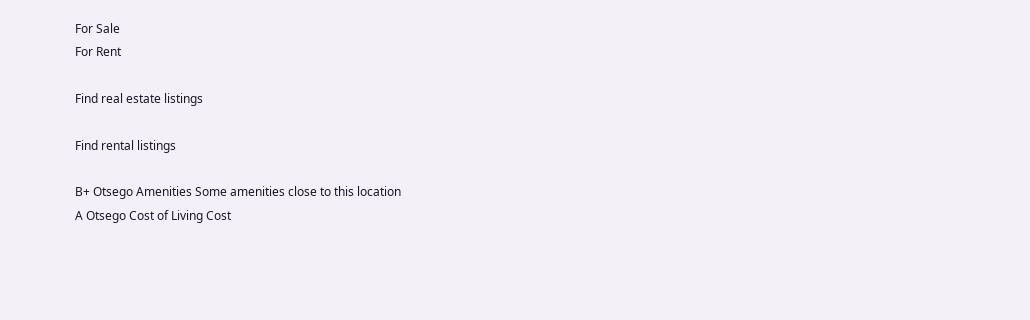For Sale
For Rent

Find real estate listings

Find rental listings

B+ Otsego Amenities Some amenities close to this location
A Otsego Cost of Living Cost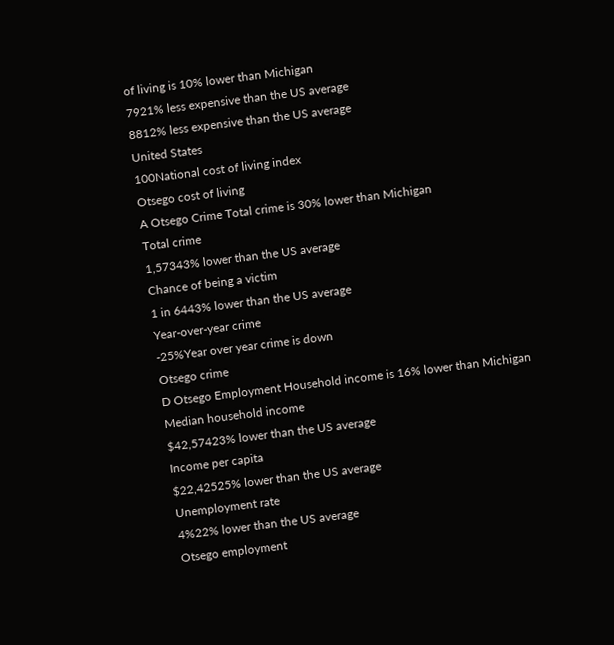of living is 10% lower than Michigan
7921% less expensive than the US average
8812% less expensive than the US average
United States
100National cost of living index
Otsego cost of living
A Otsego Crime Total crime is 30% lower than Michigan
Total crime
1,57343% lower than the US average
Chance of being a victim
1 in 6443% lower than the US average
Year-over-year crime
-25%Year over year crime is down
Otsego crime
D Otsego Employment Household income is 16% lower than Michigan
Median household income
$42,57423% lower than the US average
Income per capita
$22,42525% lower than the US average
Unemployment rate
4%22% lower than the US average
Otsego employment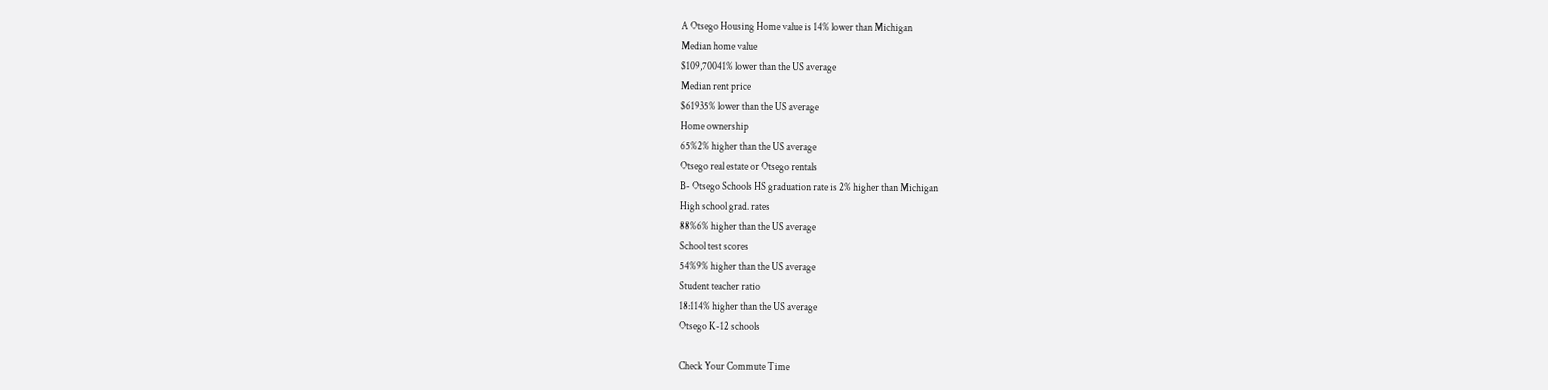A Otsego Housing Home value is 14% lower than Michigan
Median home value
$109,70041% lower than the US average
Median rent price
$61935% lower than the US average
Home ownership
65%2% higher than the US average
Otsego real estate or Otsego rentals
B- Otsego Schools HS graduation rate is 2% higher than Michigan
High school grad. rates
88%6% higher than the US average
School test scores
54%9% higher than the US average
Student teacher ratio
18:114% higher than the US average
Otsego K-12 schools

Check Your Commute Time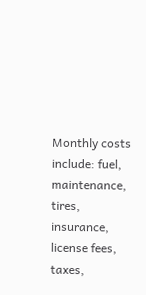Monthly costs include: fuel, maintenance, tires, insurance, license fees, taxes,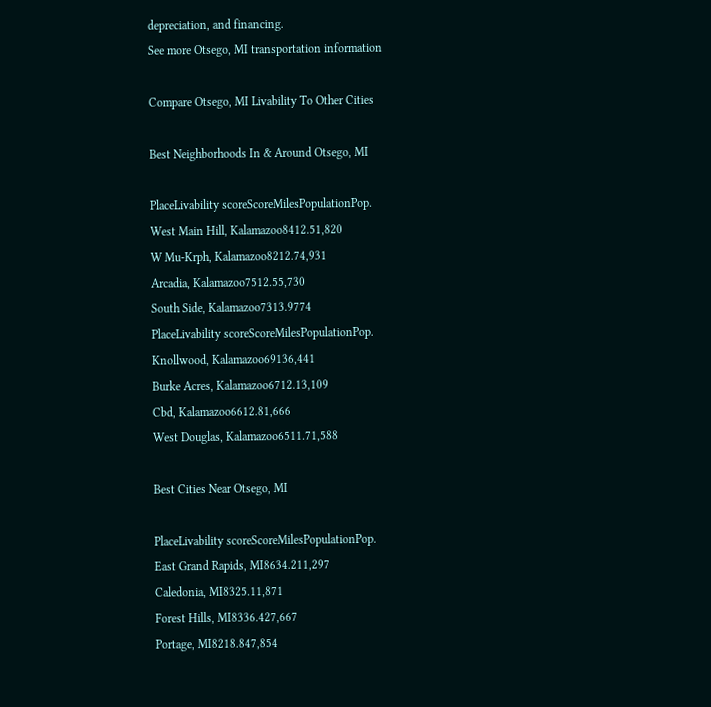depreciation, and financing.
See more Otsego, MI transportation information

Compare Otsego, MI Livability To Other Cities

Best Neighborhoods In & Around Otsego, MI

PlaceLivability scoreScoreMilesPopulationPop.
West Main Hill, Kalamazoo8412.51,820
W Mu-Krph, Kalamazoo8212.74,931
Arcadia, Kalamazoo7512.55,730
South Side, Kalamazoo7313.9774
PlaceLivability scoreScoreMilesPopulationPop.
Knollwood, Kalamazoo69136,441
Burke Acres, Kalamazoo6712.13,109
Cbd, Kalamazoo6612.81,666
West Douglas, Kalamazoo6511.71,588

Best Cities Near Otsego, MI

PlaceLivability scoreScoreMilesPopulationPop.
East Grand Rapids, MI8634.211,297
Caledonia, MI8325.11,871
Forest Hills, MI8336.427,667
Portage, MI8218.847,854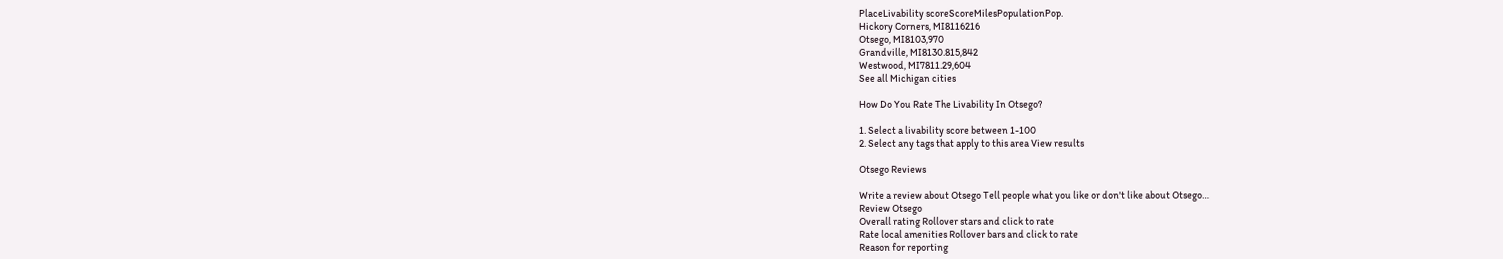PlaceLivability scoreScoreMilesPopulationPop.
Hickory Corners, MI8116216
Otsego, MI8103,970
Grandville, MI8130.815,842
Westwood, MI7811.29,604
See all Michigan cities

How Do You Rate The Livability In Otsego?

1. Select a livability score between 1-100
2. Select any tags that apply to this area View results

Otsego Reviews

Write a review about Otsego Tell people what you like or don't like about Otsego…
Review Otsego
Overall rating Rollover stars and click to rate
Rate local amenities Rollover bars and click to rate
Reason for reporting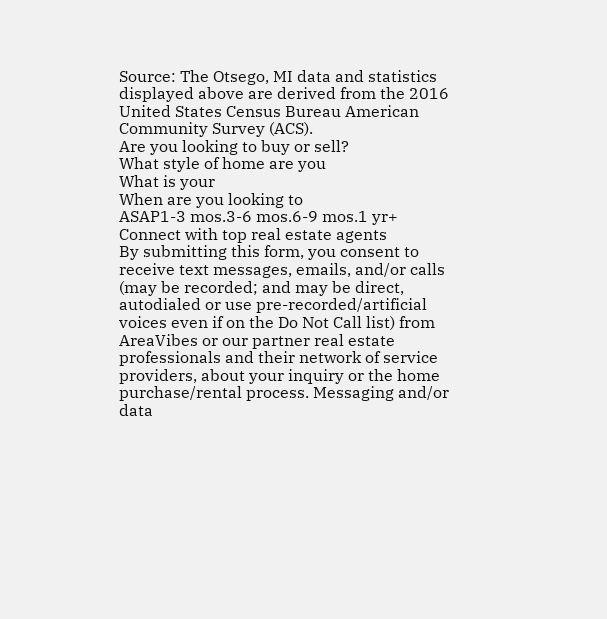Source: The Otsego, MI data and statistics displayed above are derived from the 2016 United States Census Bureau American Community Survey (ACS).
Are you looking to buy or sell?
What style of home are you
What is your
When are you looking to
ASAP1-3 mos.3-6 mos.6-9 mos.1 yr+
Connect with top real estate agents
By submitting this form, you consent to receive text messages, emails, and/or calls (may be recorded; and may be direct, autodialed or use pre-recorded/artificial voices even if on the Do Not Call list) from AreaVibes or our partner real estate professionals and their network of service providers, about your inquiry or the home purchase/rental process. Messaging and/or data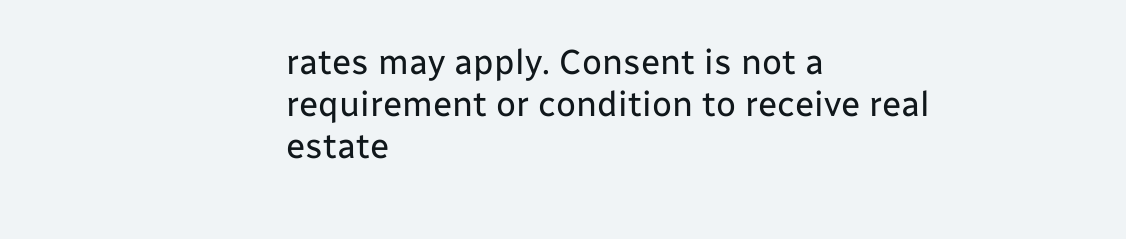rates may apply. Consent is not a requirement or condition to receive real estate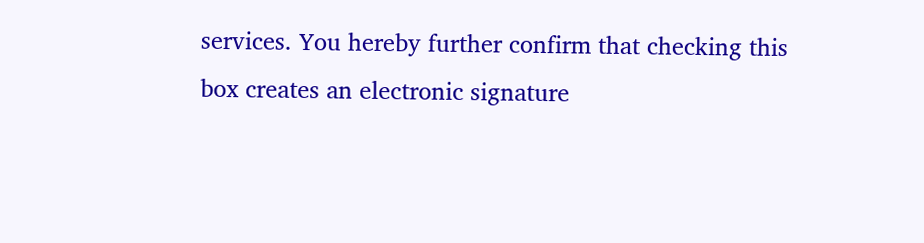services. You hereby further confirm that checking this box creates an electronic signature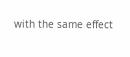with the same effect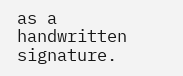as a handwritten signature.